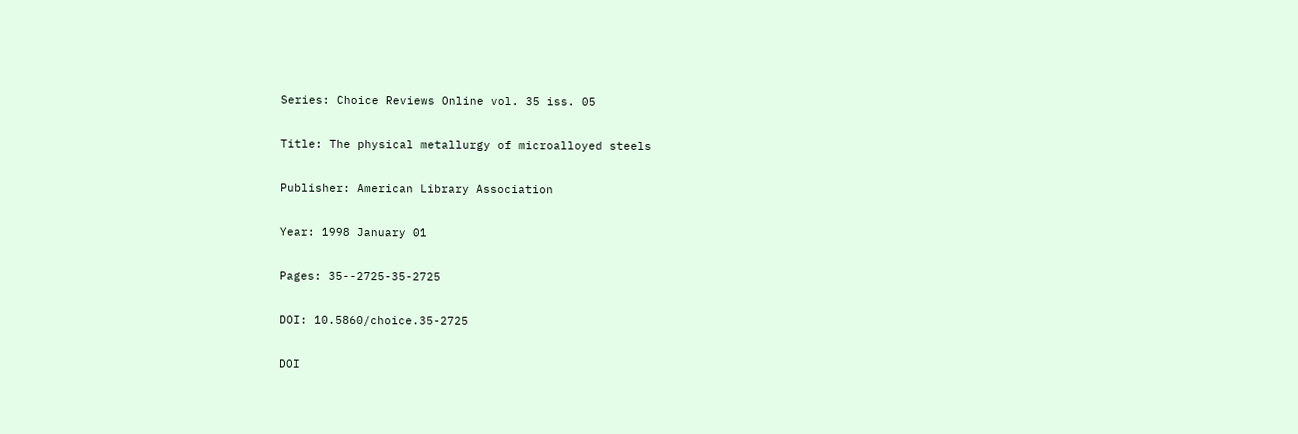Series: Choice Reviews Online vol. 35 iss. 05

Title: The physical metallurgy of microalloyed steels

Publisher: American Library Association

Year: 1998 January 01

Pages: 35--2725-35-2725

DOI: 10.5860/choice.35-2725

DOI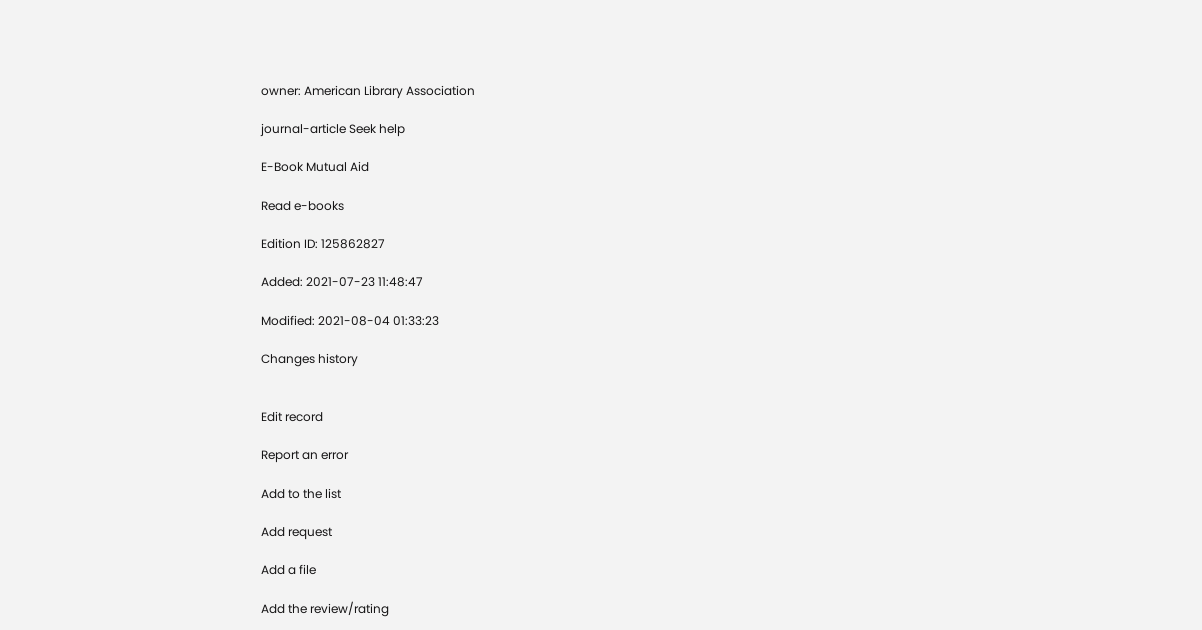owner: American Library Association

journal-article Seek help

E-Book Mutual Aid

Read e-books

Edition ID: 125862827

Added: 2021-07-23 11:48:47

Modified: 2021-08-04 01:33:23

Changes history


Edit record

Report an error

Add to the list

Add request

Add a file

Add the review/rating